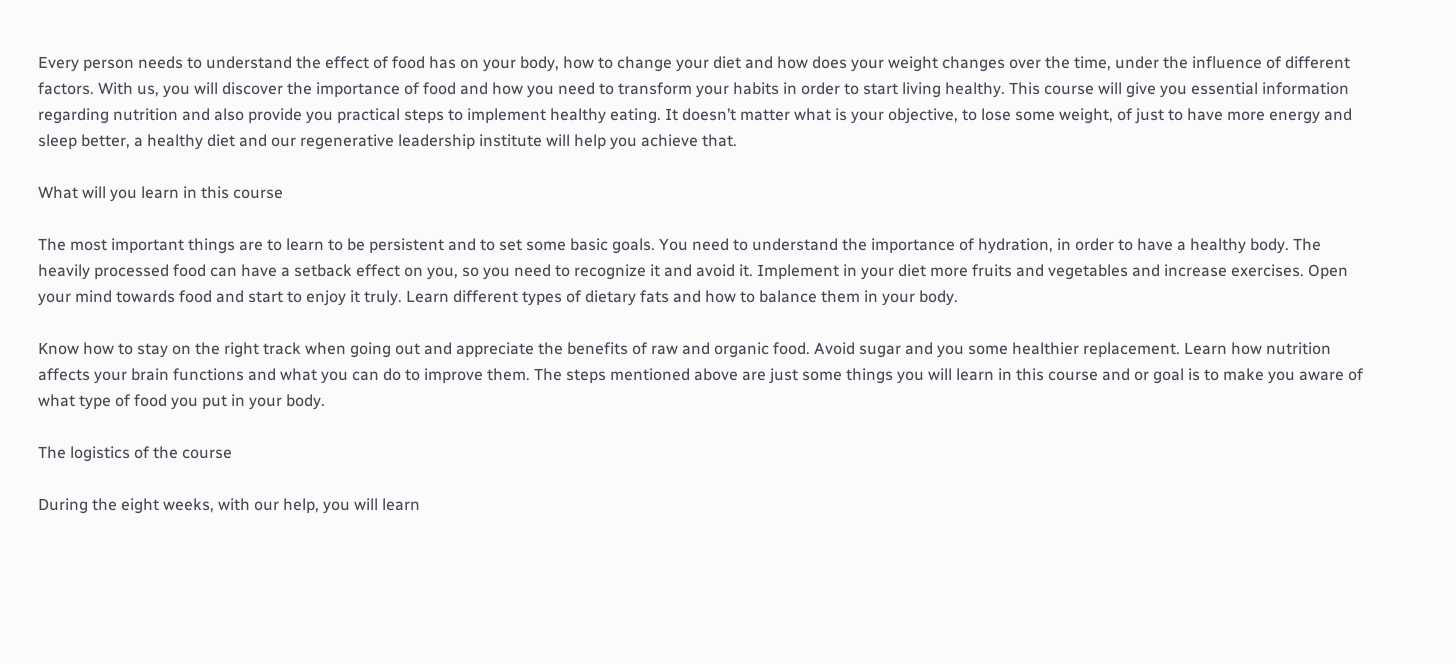Every person needs to understand the effect of food has on your body, how to change your diet and how does your weight changes over the time, under the influence of different factors. With us, you will discover the importance of food and how you need to transform your habits in order to start living healthy. This course will give you essential information regarding nutrition and also provide you practical steps to implement healthy eating. It doesn’t matter what is your objective, to lose some weight, of just to have more energy and sleep better, a healthy diet and our regenerative leadership institute will help you achieve that.

What will you learn in this course

The most important things are to learn to be persistent and to set some basic goals. You need to understand the importance of hydration, in order to have a healthy body. The heavily processed food can have a setback effect on you, so you need to recognize it and avoid it. Implement in your diet more fruits and vegetables and increase exercises. Open your mind towards food and start to enjoy it truly. Learn different types of dietary fats and how to balance them in your body.

Know how to stay on the right track when going out and appreciate the benefits of raw and organic food. Avoid sugar and you some healthier replacement. Learn how nutrition affects your brain functions and what you can do to improve them. The steps mentioned above are just some things you will learn in this course and or goal is to make you aware of what type of food you put in your body.

The logistics of the course

During the eight weeks, with our help, you will learn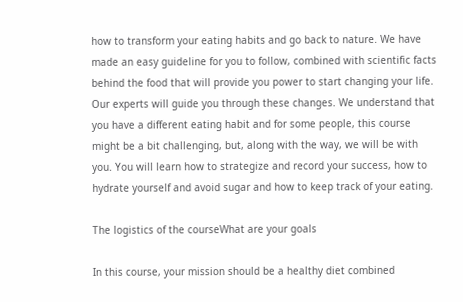how to transform your eating habits and go back to nature. We have made an easy guideline for you to follow, combined with scientific facts behind the food that will provide you power to start changing your life. Our experts will guide you through these changes. We understand that you have a different eating habit and for some people, this course might be a bit challenging, but, along with the way, we will be with you. You will learn how to strategize and record your success, how to hydrate yourself and avoid sugar and how to keep track of your eating.

The logistics of the courseWhat are your goals

In this course, your mission should be a healthy diet combined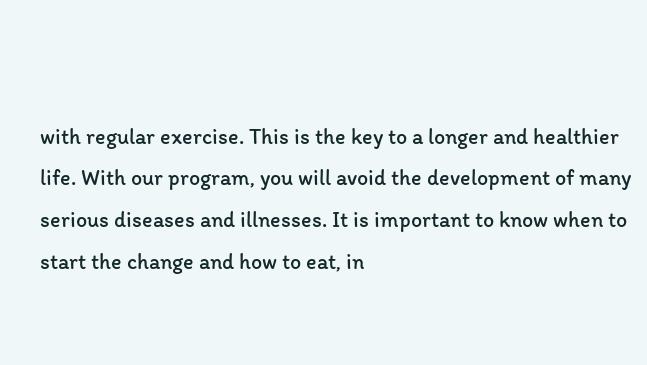with regular exercise. This is the key to a longer and healthier life. With our program, you will avoid the development of many serious diseases and illnesses. It is important to know when to start the change and how to eat, in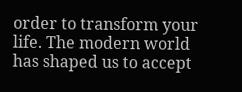order to transform your life. The modern world has shaped us to accept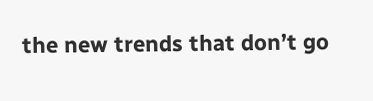the new trends that don’t go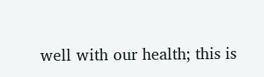well with our health; this is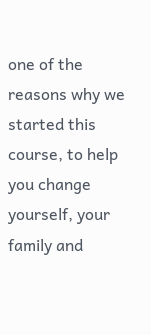one of the reasons why we started this course, to help you change yourself, your family and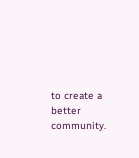to create a better community.